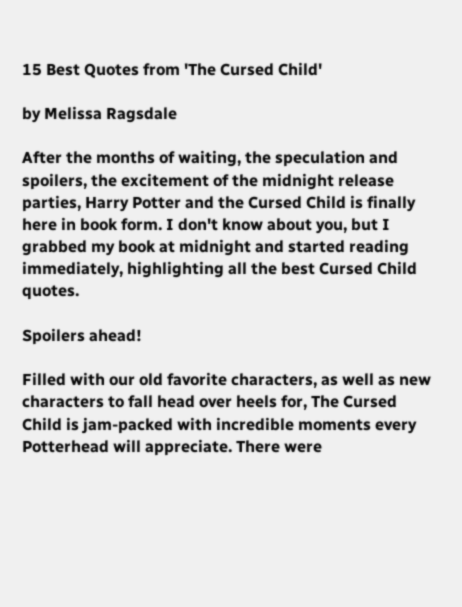15 Best Quotes from 'The Cursed Child'

by Melissa Ragsdale

After the months of waiting, the speculation and spoilers, the excitement of the midnight release parties, Harry Potter and the Cursed Child is finally here in book form. I don't know about you, but I grabbed my book at midnight and started reading immediately, highlighting all the best Cursed Child quotes.

Spoilers ahead!

Filled with our old favorite characters, as well as new characters to fall head over heels for, The Cursed Child is jam-packed with incredible moments every Potterhead will appreciate. There were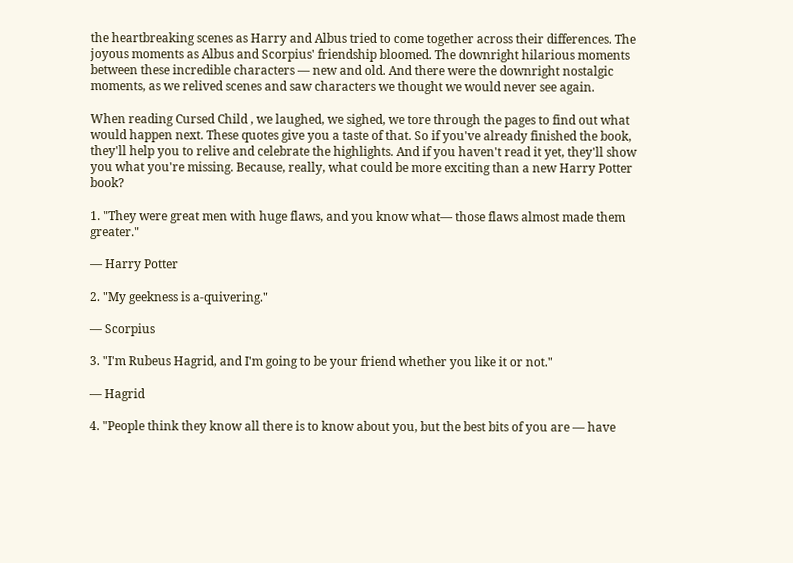the heartbreaking scenes as Harry and Albus tried to come together across their differences. The joyous moments as Albus and Scorpius' friendship bloomed. The downright hilarious moments between these incredible characters — new and old. And there were the downright nostalgic moments, as we relived scenes and saw characters we thought we would never see again.

When reading Cursed Child , we laughed, we sighed, we tore through the pages to find out what would happen next. These quotes give you a taste of that. So if you've already finished the book, they'll help you to relive and celebrate the highlights. And if you haven't read it yet, they'll show you what you're missing. Because, really, what could be more exciting than a new Harry Potter book?

1. "They were great men with huge flaws, and you know what— those flaws almost made them greater."

— Harry Potter

2. "My geekness is a-quivering."

— Scorpius

3. "I'm Rubeus Hagrid, and I'm going to be your friend whether you like it or not."

— Hagrid

4. "People think they know all there is to know about you, but the best bits of you are — have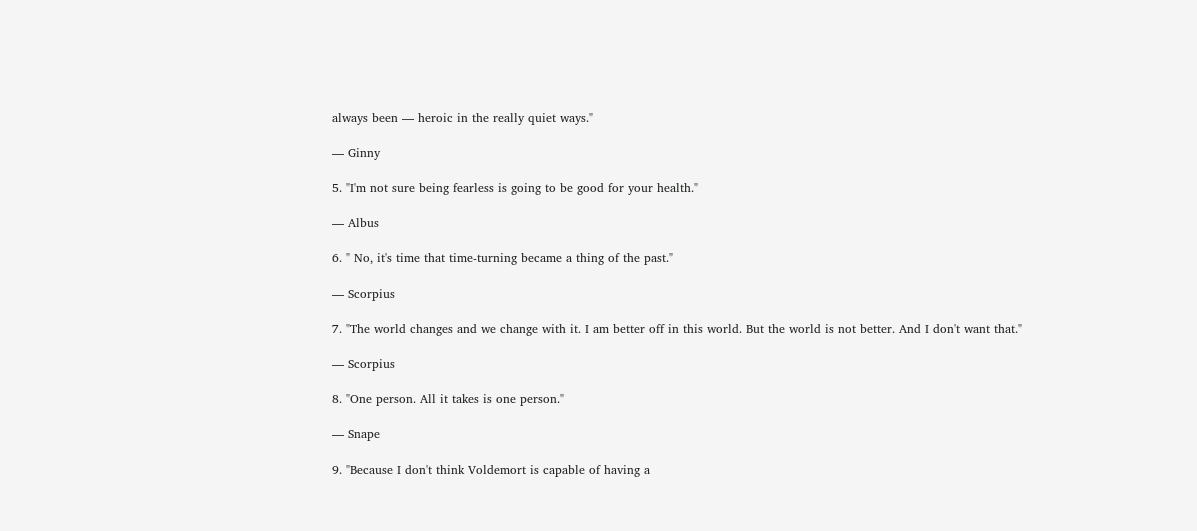always been — heroic in the really quiet ways."

— Ginny

5. "I'm not sure being fearless is going to be good for your health."

— Albus

6. " No, it's time that time-turning became a thing of the past."

— Scorpius

7. "The world changes and we change with it. I am better off in this world. But the world is not better. And I don't want that."

— Scorpius

8. "One person. All it takes is one person."

— Snape

9. "Because I don't think Voldemort is capable of having a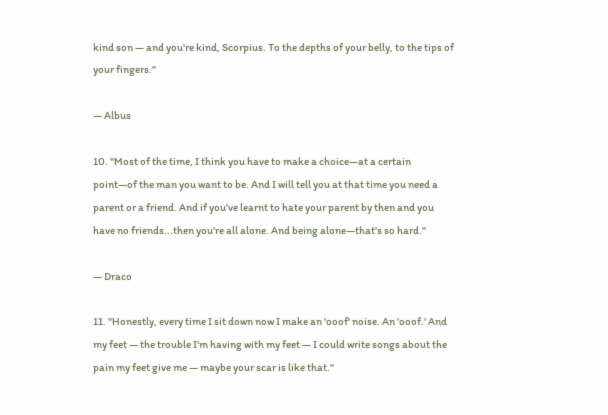kind son — and you're kind, Scorpius. To the depths of your belly, to the tips of your fingers."

— Albus

10. "Most of the time, I think you have to make a choice—at a certain point—of the man you want to be. And I will tell you at that time you need a parent or a friend. And if you've learnt to hate your parent by then and you have no friends...then you're all alone. And being alone—that's so hard."

— Draco

11. "Honestly, every time I sit down now I make an 'ooof' noise. An 'ooof.' And my feet — the trouble I'm having with my feet — I could write songs about the pain my feet give me — maybe your scar is like that."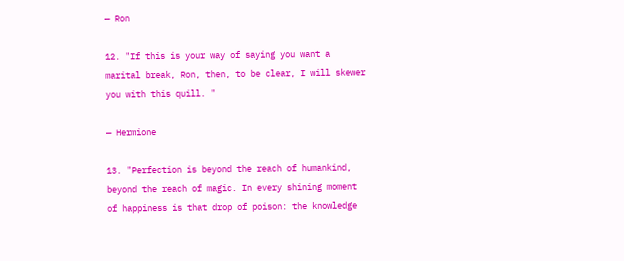— Ron

12. "If this is your way of saying you want a marital break, Ron, then, to be clear, I will skewer you with this quill. "

— Hermione

13. "Perfection is beyond the reach of humankind, beyond the reach of magic. In every shining moment of happiness is that drop of poison: the knowledge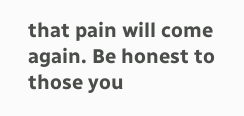that pain will come again. Be honest to those you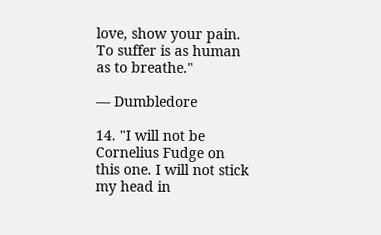love, show your pain. To suffer is as human as to breathe."

— Dumbledore

14. "I will not be Cornelius Fudge on this one. I will not stick my head in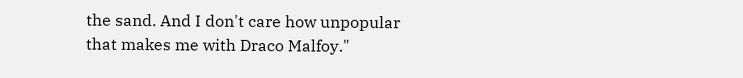the sand. And I don't care how unpopular that makes me with Draco Malfoy."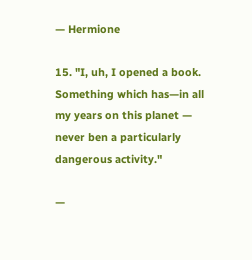— Hermione

15. "I, uh, I opened a book. Something which has—in all my years on this planet — never ben a particularly dangerous activity."

—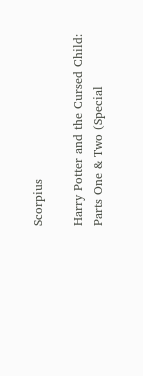Scorpius

Harry Potter and the Cursed Child: Parts One & Two (Special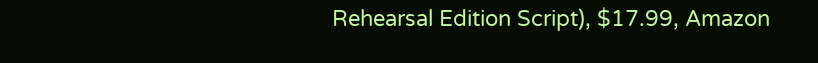Rehearsal Edition Script), $17.99, Amazon